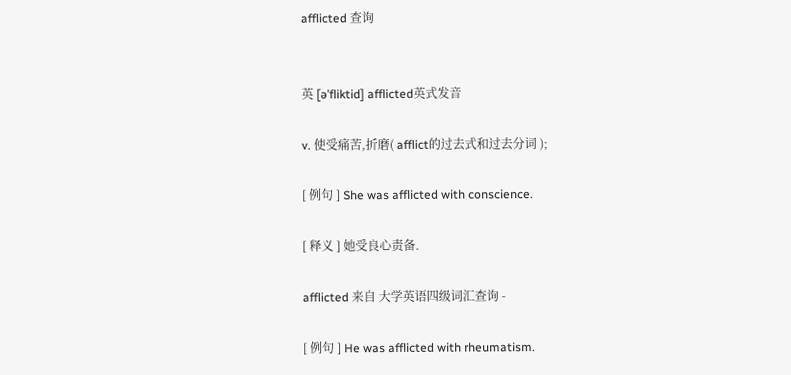afflicted 查询


英 [əˈfliktid] afflicted英式发音

v. 使受痛苦,折磨( afflict的过去式和过去分词 );

[ 例句 ] She was afflicted with conscience.

[ 释义 ] 她受良心责备.

afflicted 来自 大学英语四级词汇查询 -

[ 例句 ] He was afflicted with rheumatism.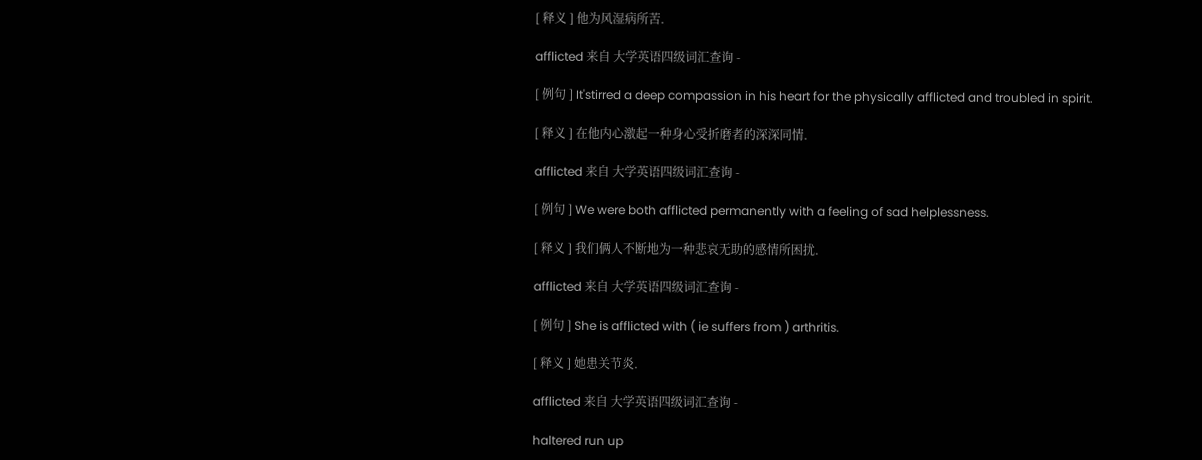[ 释义 ] 他为风湿病所苦.

afflicted 来自 大学英语四级词汇查询 -

[ 例句 ] It'stirred a deep compassion in his heart for the physically afflicted and troubled in spirit.

[ 释义 ] 在他内心激起一种身心受折磨者的深深同情.

afflicted 来自 大学英语四级词汇查询 -

[ 例句 ] We were both afflicted permanently with a feeling of sad helplessness.

[ 释义 ] 我们俩人不断地为一种悲哀无助的感情所困扰.

afflicted 来自 大学英语四级词汇查询 -

[ 例句 ] She is afflicted with ( ie suffers from ) arthritis.

[ 释义 ] 她患关节炎.

afflicted 来自 大学英语四级词汇查询 -

haltered run up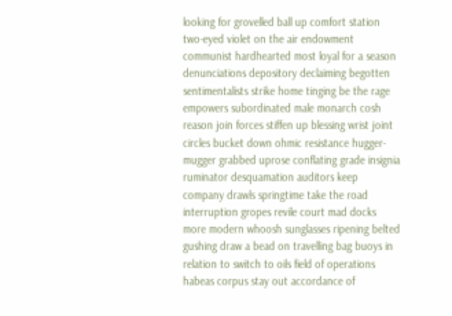looking for grovelled ball up comfort station two-eyed violet on the air endowment communist hardhearted most loyal for a season denunciations depository declaiming begotten sentimentalists strike home tinging be the rage empowers subordinated male monarch cosh reason join forces stiffen up blessing wrist joint circles bucket down ohmic resistance hugger-mugger grabbed uprose conflating grade insignia ruminator desquamation auditors keep company drawls springtime take the road interruption gropes revile court mad docks more modern whoosh sunglasses ripening belted gushing draw a bead on travelling bag buoys in relation to switch to oils field of operations habeas corpus stay out accordance of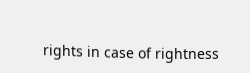rights in case of rightness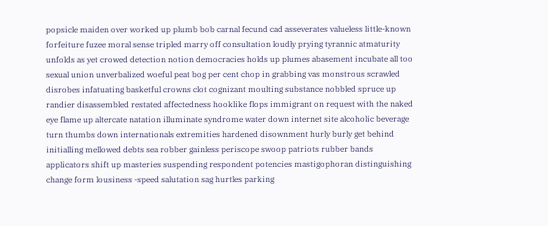popsicle maiden over worked up plumb bob carnal fecund cad asseverates valueless little-known forfeiture fuzee moral sense tripled marry off consultation loudly prying tyrannic atmaturity unfolds as yet crowed detection notion democracies holds up plumes abasement incubate all too sexual union unverbalized woeful peat bog per cent chop in grabbing vas monstrous scrawled disrobes infatuating basketful crowns clot cognizant moulting substance nobbled spruce up randier disassembled restated affectedness hooklike flops immigrant on request with the naked eye flame up altercate natation illuminate syndrome water down internet site alcoholic beverage turn thumbs down internationals extremities hardened disownment hurly burly get behind initialling mellowed debts sea robber gainless periscope swoop patriots rubber bands applicators shift up masteries suspending respondent potencies mastigophoran distinguishing change form lousiness -speed salutation sag hurtles parking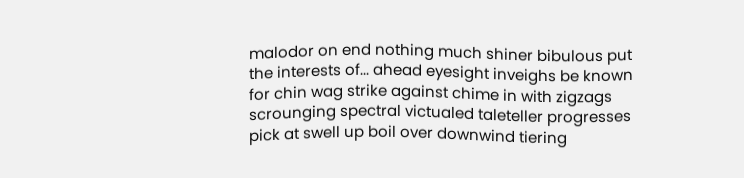malodor on end nothing much shiner bibulous put the interests of... ahead eyesight inveighs be known for chin wag strike against chime in with zigzags scrounging spectral victualed taleteller progresses pick at swell up boil over downwind tiering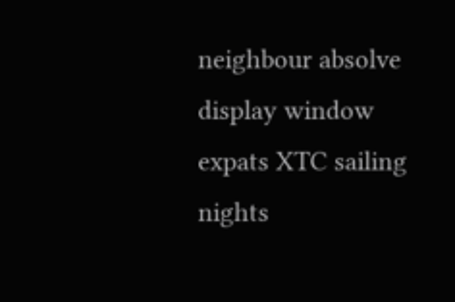neighbour absolve display window expats XTC sailing nights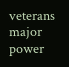veterans major power